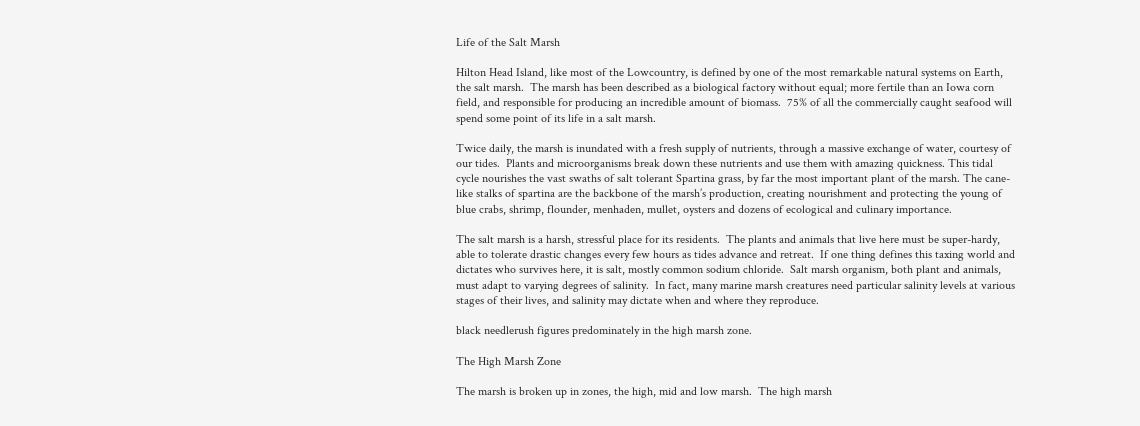Life of the Salt Marsh

Hilton Head Island, like most of the Lowcountry, is defined by one of the most remarkable natural systems on Earth, the salt marsh.  The marsh has been described as a biological factory without equal; more fertile than an Iowa corn field, and responsible for producing an incredible amount of biomass.  75% of all the commercially caught seafood will spend some point of its life in a salt marsh.

Twice daily, the marsh is inundated with a fresh supply of nutrients, through a massive exchange of water, courtesy of our tides.  Plants and microorganisms break down these nutrients and use them with amazing quickness. This tidal cycle nourishes the vast swaths of salt tolerant Spartina grass, by far the most important plant of the marsh. The cane-like stalks of spartina are the backbone of the marsh’s production, creating nourishment and protecting the young of blue crabs, shrimp, flounder, menhaden, mullet, oysters and dozens of ecological and culinary importance.

The salt marsh is a harsh, stressful place for its residents.  The plants and animals that live here must be super-hardy, able to tolerate drastic changes every few hours as tides advance and retreat.  If one thing defines this taxing world and dictates who survives here, it is salt, mostly common sodium chloride.  Salt marsh organism, both plant and animals, must adapt to varying degrees of salinity.  In fact, many marine marsh creatures need particular salinity levels at various stages of their lives, and salinity may dictate when and where they reproduce.

black needlerush figures predominately in the high marsh zone.

The High Marsh Zone

The marsh is broken up in zones, the high, mid and low marsh.  The high marsh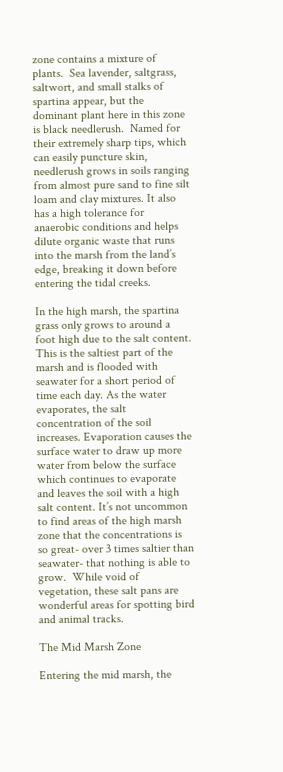zone contains a mixture of plants.  Sea lavender, saltgrass, saltwort, and small stalks of spartina appear, but the dominant plant here in this zone is black needlerush.  Named for their extremely sharp tips, which can easily puncture skin, needlerush grows in soils ranging from almost pure sand to fine silt loam and clay mixtures. It also has a high tolerance for anaerobic conditions and helps dilute organic waste that runs into the marsh from the land’s edge, breaking it down before entering the tidal creeks.

In the high marsh, the spartina grass only grows to around a foot high due to the salt content. This is the saltiest part of the marsh and is flooded with seawater for a short period of time each day. As the water evaporates, the salt concentration of the soil increases. Evaporation causes the surface water to draw up more water from below the surface which continues to evaporate and leaves the soil with a high salt content. It’s not uncommon to find areas of the high marsh zone that the concentrations is so great- over 3 times saltier than seawater- that nothing is able to grow.  While void of vegetation, these salt pans are wonderful areas for spotting bird and animal tracks.

The Mid Marsh Zone

Entering the mid marsh, the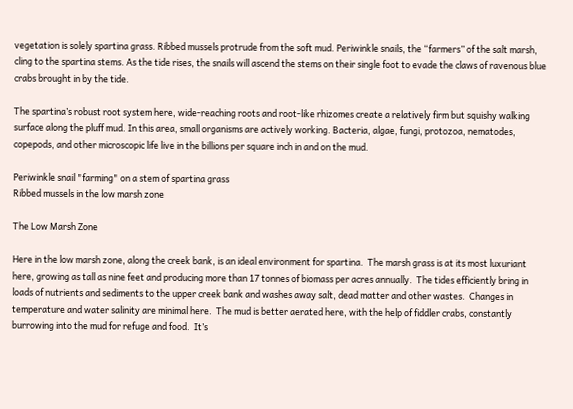vegetation is solely spartina grass. Ribbed mussels protrude from the soft mud. Periwinkle snails, the “farmers” of the salt marsh, cling to the spartina stems. As the tide rises, the snails will ascend the stems on their single foot to evade the claws of ravenous blue crabs brought in by the tide.

The spartina’s robust root system here, wide-reaching roots and root-like rhizomes create a relatively firm but squishy walking surface along the pluff mud. In this area, small organisms are actively working. Bacteria, algae, fungi, protozoa, nematodes, copepods, and other microscopic life live in the billions per square inch in and on the mud.

Periwinkle snail "farming" on a stem of spartina grass
Ribbed mussels in the low marsh zone

The Low Marsh Zone

Here in the low marsh zone, along the creek bank, is an ideal environment for spartina.  The marsh grass is at its most luxuriant here, growing as tall as nine feet and producing more than 17 tonnes of biomass per acres annually.  The tides efficiently bring in loads of nutrients and sediments to the upper creek bank and washes away salt, dead matter and other wastes.  Changes in temperature and water salinity are minimal here.  The mud is better aerated here, with the help of fiddler crabs, constantly burrowing into the mud for refuge and food.  It’s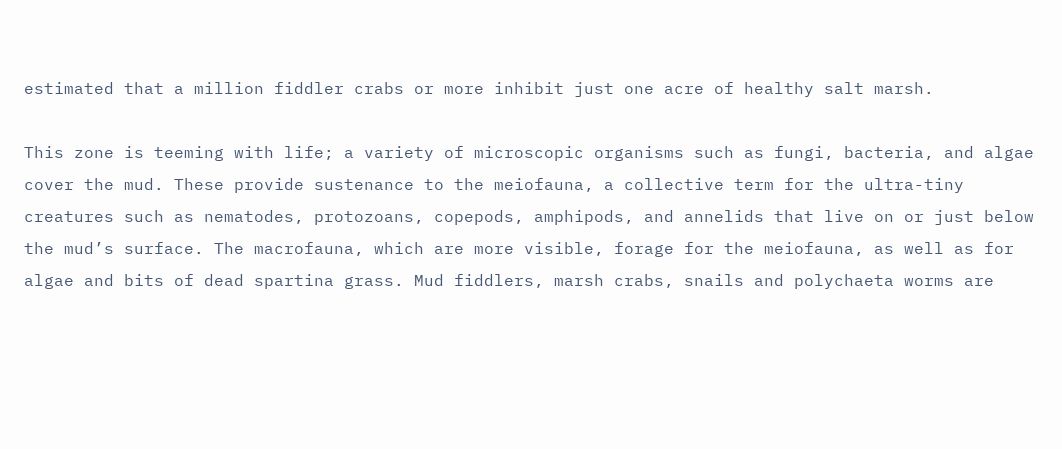estimated that a million fiddler crabs or more inhibit just one acre of healthy salt marsh.

This zone is teeming with life; a variety of microscopic organisms such as fungi, bacteria, and algae cover the mud. These provide sustenance to the meiofauna, a collective term for the ultra-tiny creatures such as nematodes, protozoans, copepods, amphipods, and annelids that live on or just below the mud’s surface. The macrofauna, which are more visible, forage for the meiofauna, as well as for algae and bits of dead spartina grass. Mud fiddlers, marsh crabs, snails and polychaeta worms are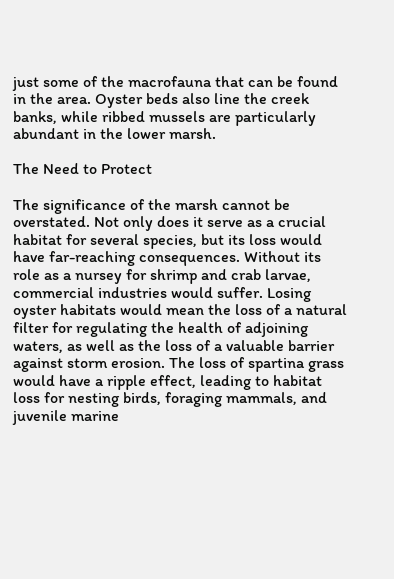just some of the macrofauna that can be found in the area. Oyster beds also line the creek banks, while ribbed mussels are particularly abundant in the lower marsh.

The Need to Protect

The significance of the marsh cannot be overstated. Not only does it serve as a crucial habitat for several species, but its loss would have far-reaching consequences. Without its role as a nursey for shrimp and crab larvae, commercial industries would suffer. Losing oyster habitats would mean the loss of a natural filter for regulating the health of adjoining waters, as well as the loss of a valuable barrier against storm erosion. The loss of spartina grass would have a ripple effect, leading to habitat loss for nesting birds, foraging mammals, and juvenile marine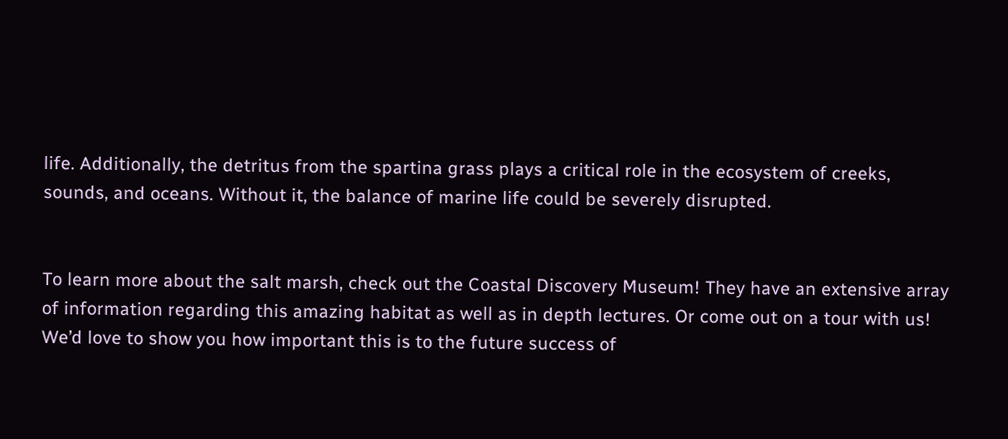life. Additionally, the detritus from the spartina grass plays a critical role in the ecosystem of creeks, sounds, and oceans. Without it, the balance of marine life could be severely disrupted.


To learn more about the salt marsh, check out the Coastal Discovery Museum! They have an extensive array of information regarding this amazing habitat as well as in depth lectures. Or come out on a tour with us! We’d love to show you how important this is to the future success of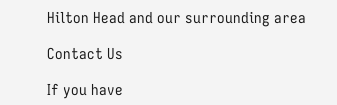Hilton Head and our surrounding area

Contact Us

If you have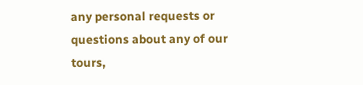any personal requests or questions about any of our tours,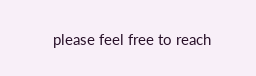please feel free to reach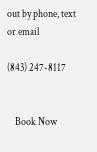out by phone, text or email

(843) 247-8117


    Book Now